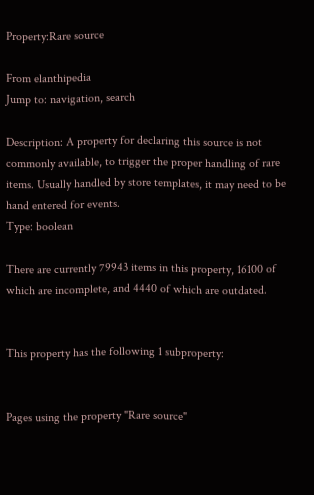Property:Rare source

From elanthipedia
Jump to: navigation, search

Description: A property for declaring this source is not commonly available, to trigger the proper handling of rare items. Usually handled by store templates, it may need to be hand entered for events.
Type: boolean

There are currently 79943 items in this property, 16100 of which are incomplete, and 4440 of which are outdated.


This property has the following 1 subproperty:


Pages using the property "Rare source"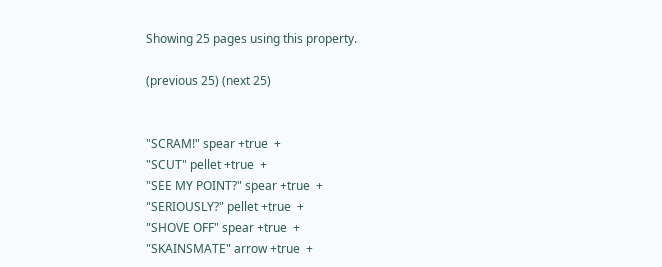Showing 25 pages using this property.

(previous 25) (next 25)


"SCRAM!" spear +true  +
"SCUT" pellet +true  +
"SEE MY POINT?" spear +true  +
"SERIOUSLY?" pellet +true  +
"SHOVE OFF" spear +true  +
"SKAINSMATE" arrow +true  +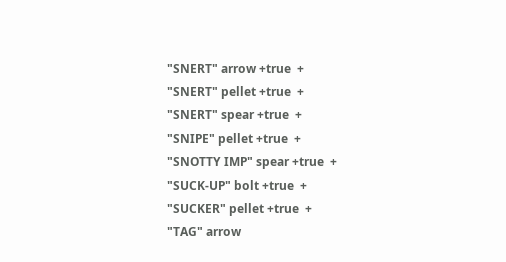"SNERT" arrow +true  +
"SNERT" pellet +true  +
"SNERT" spear +true  +
"SNIPE" pellet +true  +
"SNOTTY IMP" spear +true  +
"SUCK-UP" bolt +true  +
"SUCKER" pellet +true  +
"TAG" arrow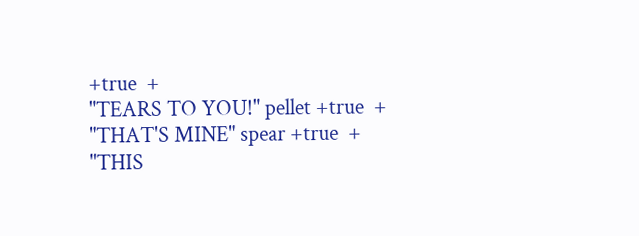+true  +
"TEARS TO YOU!" pellet +true  +
"THAT'S MINE" spear +true  +
"THIS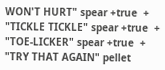WON'T HURT" spear +true  +
"TICKLE TICKLE" spear +true  +
"TOE-LICKER" spear +true  +
"TRY THAT AGAIN" pellet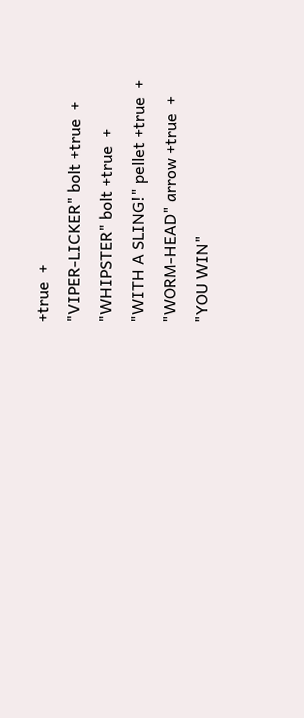+true  +
"VIPER-LICKER" bolt +true  +
"WHIPSTER" bolt +true  +
"WITH A SLING!" pellet +true  +
"WORM-HEAD" arrow +true  +
"YOU WIN"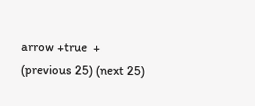arrow +true  +
(previous 25) (next 25)